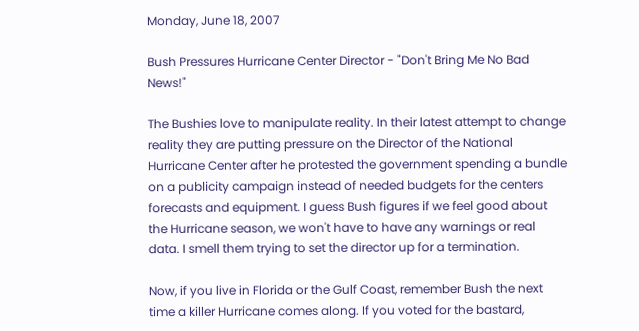Monday, June 18, 2007

Bush Pressures Hurricane Center Director - "Don't Bring Me No Bad News!"

The Bushies love to manipulate reality. In their latest attempt to change reality they are putting pressure on the Director of the National Hurricane Center after he protested the government spending a bundle on a publicity campaign instead of needed budgets for the centers forecasts and equipment. I guess Bush figures if we feel good about the Hurricane season, we won't have to have any warnings or real data. I smell them trying to set the director up for a termination.

Now, if you live in Florida or the Gulf Coast, remember Bush the next time a killer Hurricane comes along. If you voted for the bastard,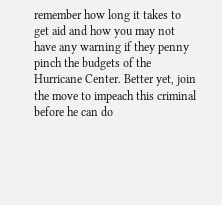remember how long it takes to get aid and how you may not have any warning if they penny pinch the budgets of the Hurricane Center. Better yet, join the move to impeach this criminal before he can do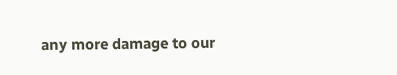any more damage to our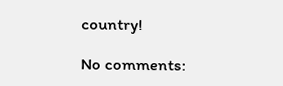country!

No comments: